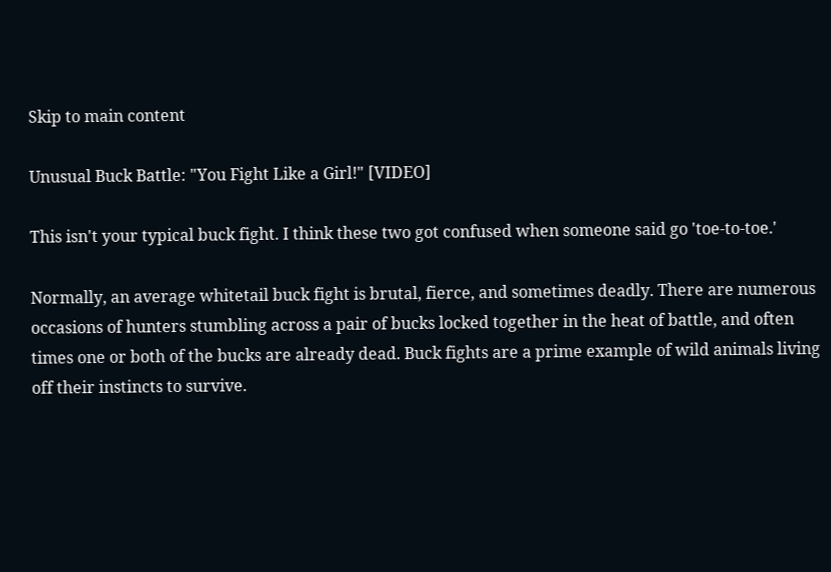Skip to main content

Unusual Buck Battle: "You Fight Like a Girl!" [VIDEO]

This isn't your typical buck fight. I think these two got confused when someone said go 'toe-to-toe.'

Normally, an average whitetail buck fight is brutal, fierce, and sometimes deadly. There are numerous occasions of hunters stumbling across a pair of bucks locked together in the heat of battle, and often times one or both of the bucks are already dead. Buck fights are a prime example of wild animals living off their instincts to survive.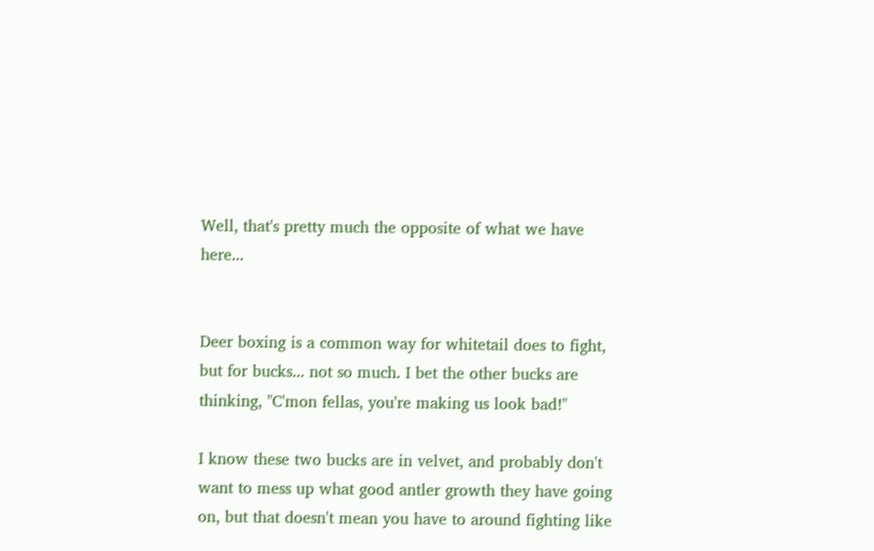Well, that's pretty much the opposite of what we have here...


Deer boxing is a common way for whitetail does to fight, but for bucks... not so much. I bet the other bucks are thinking, "C'mon fellas, you're making us look bad!"

I know these two bucks are in velvet, and probably don't want to mess up what good antler growth they have going on, but that doesn't mean you have to around fighting like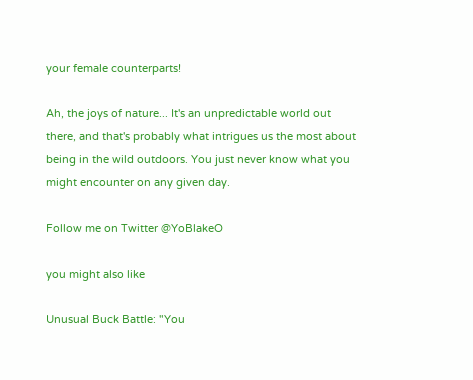your female counterparts!

Ah, the joys of nature... It's an unpredictable world out there, and that's probably what intrigues us the most about being in the wild outdoors. You just never know what you might encounter on any given day.

Follow me on Twitter @YoBlakeO

you might also like

Unusual Buck Battle: "You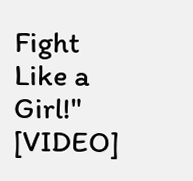Fight Like a Girl!" [VIDEO]